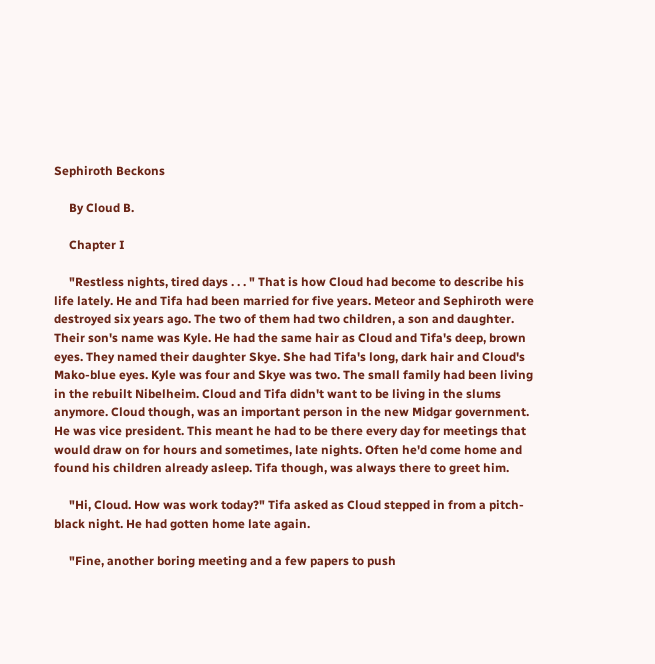Sephiroth Beckons

     By Cloud B.

     Chapter I

     "Restless nights, tired days . . . " That is how Cloud had become to describe his life lately. He and Tifa had been married for five years. Meteor and Sephiroth were destroyed six years ago. The two of them had two children, a son and daughter. Their son's name was Kyle. He had the same hair as Cloud and Tifa's deep, brown eyes. They named their daughter Skye. She had Tifa's long, dark hair and Cloud's Mako-blue eyes. Kyle was four and Skye was two. The small family had been living in the rebuilt Nibelheim. Cloud and Tifa didn't want to be living in the slums anymore. Cloud though, was an important person in the new Midgar government. He was vice president. This meant he had to be there every day for meetings that would draw on for hours and sometimes, late nights. Often he'd come home and found his children already asleep. Tifa though, was always there to greet him.

     "Hi, Cloud. How was work today?" Tifa asked as Cloud stepped in from a pitch-black night. He had gotten home late again.

     "Fine, another boring meeting and a few papers to push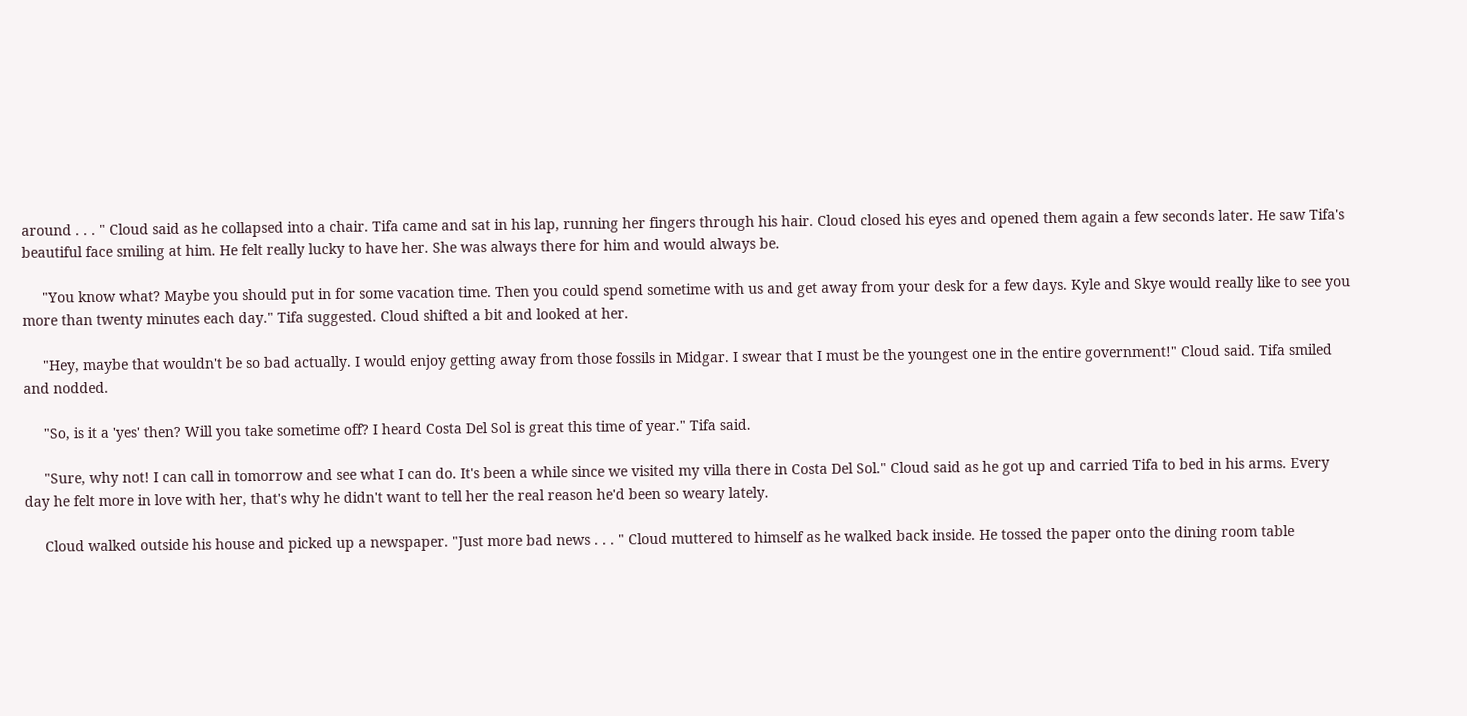around . . . " Cloud said as he collapsed into a chair. Tifa came and sat in his lap, running her fingers through his hair. Cloud closed his eyes and opened them again a few seconds later. He saw Tifa's beautiful face smiling at him. He felt really lucky to have her. She was always there for him and would always be.

     "You know what? Maybe you should put in for some vacation time. Then you could spend sometime with us and get away from your desk for a few days. Kyle and Skye would really like to see you more than twenty minutes each day." Tifa suggested. Cloud shifted a bit and looked at her.

     "Hey, maybe that wouldn't be so bad actually. I would enjoy getting away from those fossils in Midgar. I swear that I must be the youngest one in the entire government!" Cloud said. Tifa smiled and nodded.

     "So, is it a 'yes' then? Will you take sometime off? I heard Costa Del Sol is great this time of year." Tifa said.

     "Sure, why not! I can call in tomorrow and see what I can do. It's been a while since we visited my villa there in Costa Del Sol." Cloud said as he got up and carried Tifa to bed in his arms. Every day he felt more in love with her, that's why he didn't want to tell her the real reason he'd been so weary lately.

     Cloud walked outside his house and picked up a newspaper. "Just more bad news . . . " Cloud muttered to himself as he walked back inside. He tossed the paper onto the dining room table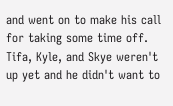and went on to make his call for taking some time off. Tifa, Kyle, and Skye weren't up yet and he didn't want to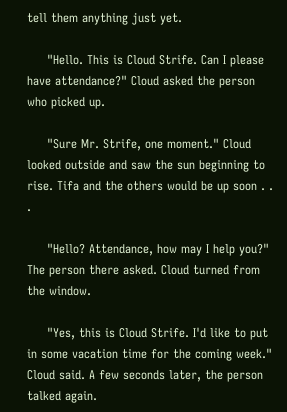tell them anything just yet.

     "Hello. This is Cloud Strife. Can I please have attendance?" Cloud asked the person who picked up.

     "Sure Mr. Strife, one moment." Cloud looked outside and saw the sun beginning to rise. Tifa and the others would be up soon . . .

     "Hello? Attendance, how may I help you?" The person there asked. Cloud turned from the window.

     "Yes, this is Cloud Strife. I'd like to put in some vacation time for the coming week." Cloud said. A few seconds later, the person talked again.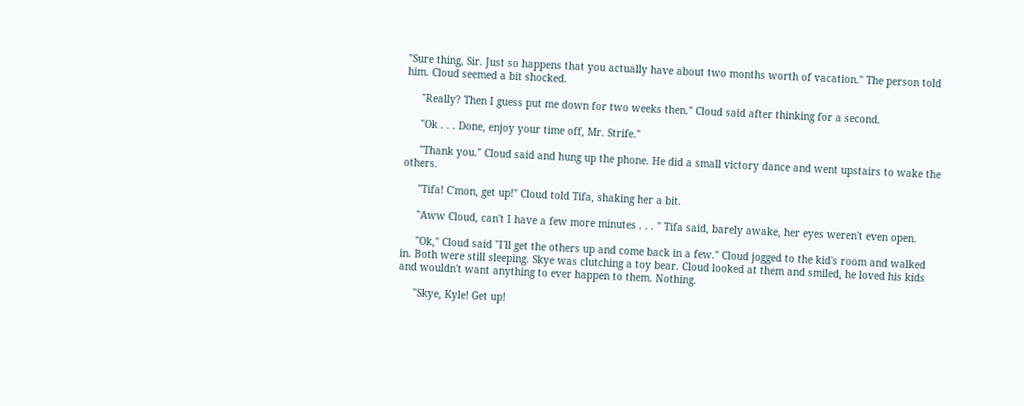"Sure thing, Sir. Just so happens that you actually have about two months worth of vacation." The person told him. Cloud seemed a bit shocked.

     "Really? Then I guess put me down for two weeks then." Cloud said after thinking for a second.

     "Ok . . . Done, enjoy your time off, Mr. Strife."

     "Thank you." Cloud said and hung up the phone. He did a small victory dance and went upstairs to wake the others.

     "Tifa! C'mon, get up!" Cloud told Tifa, shaking her a bit.

     "Aww Cloud, can't I have a few more minutes . . . " Tifa said, barely awake, her eyes weren't even open.

     "Ok," Cloud said "I'll get the others up and come back in a few." Cloud jogged to the kid's room and walked in. Both were still sleeping. Skye was clutching a toy bear. Cloud looked at them and smiled, he loved his kids and wouldn't want anything to ever happen to them. Nothing.

     "Skye, Kyle! Get up!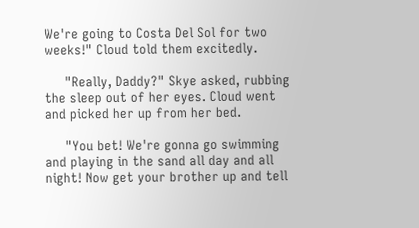We're going to Costa Del Sol for two weeks!" Cloud told them excitedly.

     "Really, Daddy?" Skye asked, rubbing the sleep out of her eyes. Cloud went and picked her up from her bed.

     "You bet! We're gonna go swimming and playing in the sand all day and all night! Now get your brother up and tell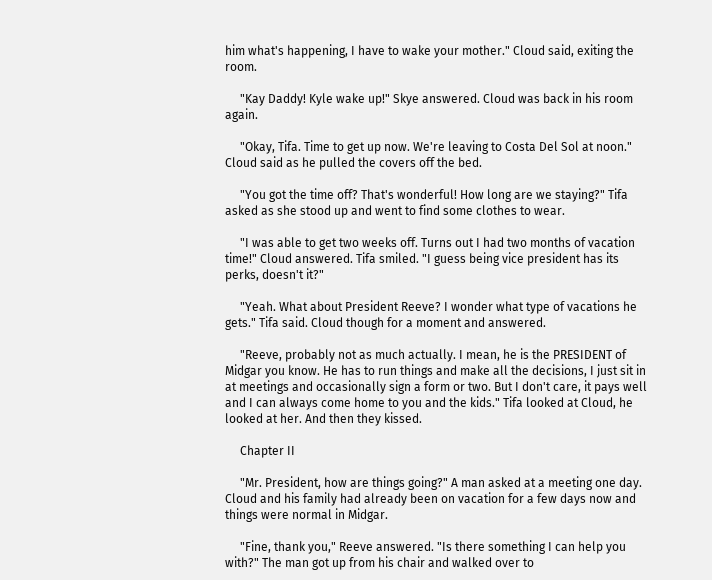him what's happening, I have to wake your mother." Cloud said, exiting the room.

     "Kay Daddy! Kyle wake up!" Skye answered. Cloud was back in his room again.

     "Okay, Tifa. Time to get up now. We're leaving to Costa Del Sol at noon." Cloud said as he pulled the covers off the bed.

     "You got the time off? That's wonderful! How long are we staying?" Tifa asked as she stood up and went to find some clothes to wear.

     "I was able to get two weeks off. Turns out I had two months of vacation time!" Cloud answered. Tifa smiled. "I guess being vice president has its perks, doesn't it?"

     "Yeah. What about President Reeve? I wonder what type of vacations he gets." Tifa said. Cloud though for a moment and answered.

     "Reeve, probably not as much actually. I mean, he is the PRESIDENT of Midgar you know. He has to run things and make all the decisions, I just sit in at meetings and occasionally sign a form or two. But I don't care, it pays well and I can always come home to you and the kids." Tifa looked at Cloud, he looked at her. And then they kissed.

     Chapter II

     "Mr. President, how are things going?" A man asked at a meeting one day. Cloud and his family had already been on vacation for a few days now and things were normal in Midgar.

     "Fine, thank you," Reeve answered. "Is there something I can help you with?" The man got up from his chair and walked over to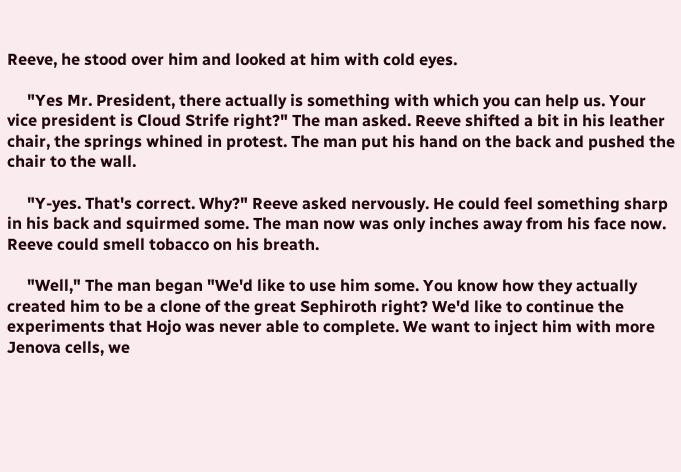Reeve, he stood over him and looked at him with cold eyes.

     "Yes Mr. President, there actually is something with which you can help us. Your vice president is Cloud Strife right?" The man asked. Reeve shifted a bit in his leather chair, the springs whined in protest. The man put his hand on the back and pushed the chair to the wall.

     "Y-yes. That's correct. Why?" Reeve asked nervously. He could feel something sharp in his back and squirmed some. The man now was only inches away from his face now. Reeve could smell tobacco on his breath.

     "Well," The man began "We'd like to use him some. You know how they actually created him to be a clone of the great Sephiroth right? We'd like to continue the experiments that Hojo was never able to complete. We want to inject him with more Jenova cells, we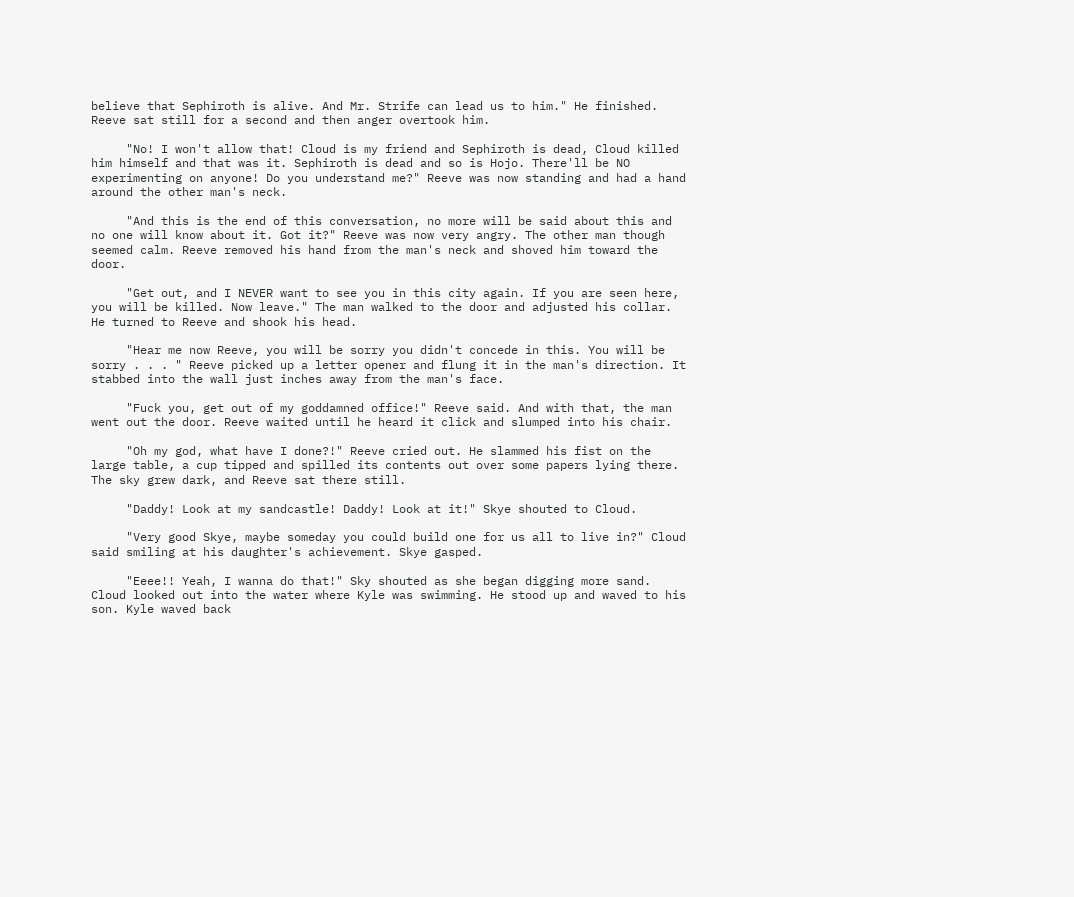believe that Sephiroth is alive. And Mr. Strife can lead us to him." He finished. Reeve sat still for a second and then anger overtook him.

     "No! I won't allow that! Cloud is my friend and Sephiroth is dead, Cloud killed him himself and that was it. Sephiroth is dead and so is Hojo. There'll be NO experimenting on anyone! Do you understand me?" Reeve was now standing and had a hand around the other man's neck.

     "And this is the end of this conversation, no more will be said about this and no one will know about it. Got it?" Reeve was now very angry. The other man though seemed calm. Reeve removed his hand from the man's neck and shoved him toward the door.

     "Get out, and I NEVER want to see you in this city again. If you are seen here, you will be killed. Now leave." The man walked to the door and adjusted his collar. He turned to Reeve and shook his head.

     "Hear me now Reeve, you will be sorry you didn't concede in this. You will be sorry . . . " Reeve picked up a letter opener and flung it in the man's direction. It stabbed into the wall just inches away from the man's face.

     "Fuck you, get out of my goddamned office!" Reeve said. And with that, the man went out the door. Reeve waited until he heard it click and slumped into his chair.

     "Oh my god, what have I done?!" Reeve cried out. He slammed his fist on the large table, a cup tipped and spilled its contents out over some papers lying there. The sky grew dark, and Reeve sat there still.

     "Daddy! Look at my sandcastle! Daddy! Look at it!" Skye shouted to Cloud.

     "Very good Skye, maybe someday you could build one for us all to live in?" Cloud said smiling at his daughter's achievement. Skye gasped.

     "Eeee!! Yeah, I wanna do that!" Sky shouted as she began digging more sand. Cloud looked out into the water where Kyle was swimming. He stood up and waved to his son. Kyle waved back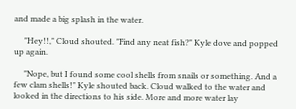and made a big splash in the water.

     "Hey!!," Cloud shouted. "Find any neat fish?" Kyle dove and popped up again.

     "Nope, but I found some cool shells from snails or something. And a few clam shells!" Kyle shouted back. Cloud walked to the water and looked in the directions to his side. More and more water lay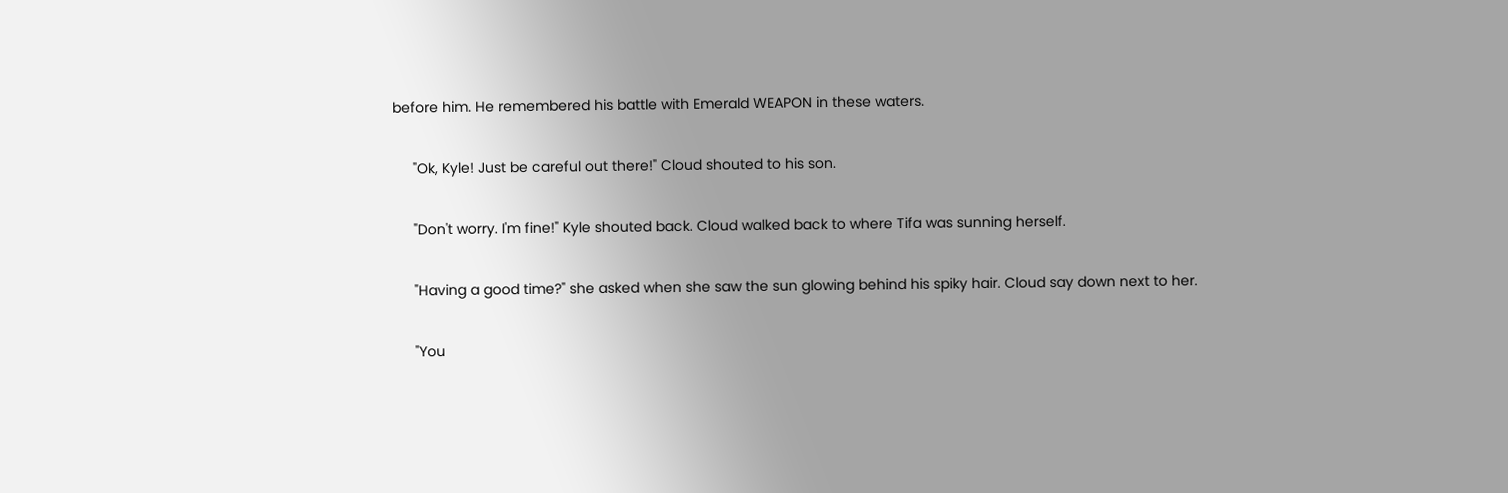before him. He remembered his battle with Emerald WEAPON in these waters.

     "Ok, Kyle! Just be careful out there!" Cloud shouted to his son.

     "Don't worry. I'm fine!" Kyle shouted back. Cloud walked back to where Tifa was sunning herself.

     "Having a good time?" she asked when she saw the sun glowing behind his spiky hair. Cloud say down next to her.

     "You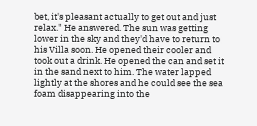bet, it's pleasant actually to get out and just relax." He answered. The sun was getting lower in the sky and they'd have to return to his Villa soon. He opened their cooler and took out a drink. He opened the can and set it in the sand next to him. The water lapped lightly at the shores and he could see the sea foam disappearing into the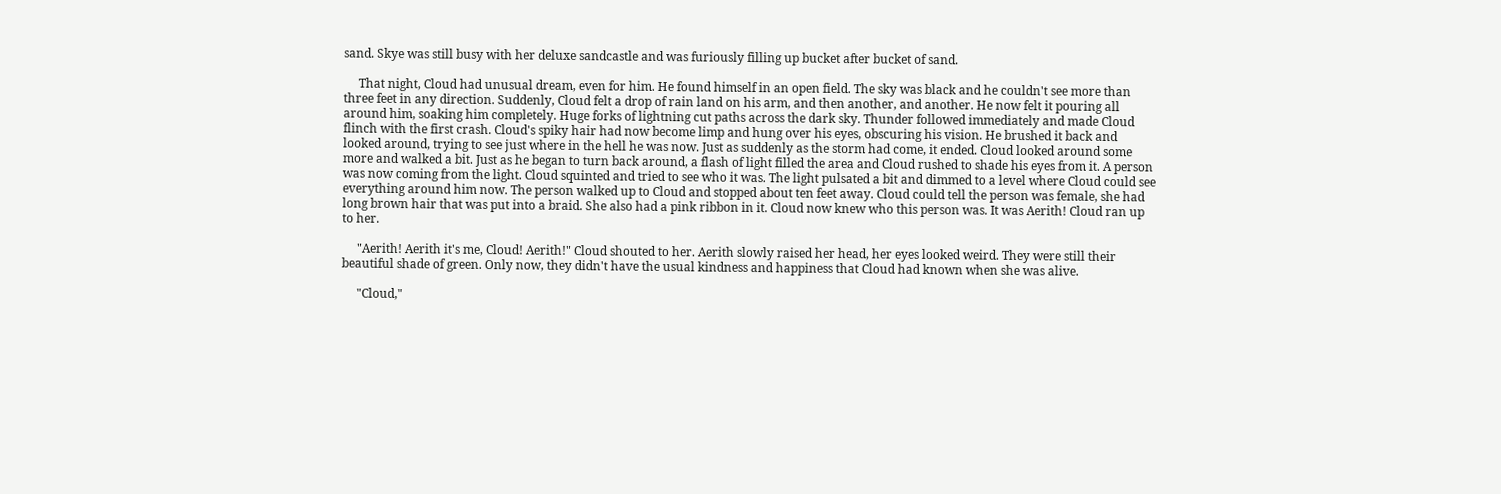sand. Skye was still busy with her deluxe sandcastle and was furiously filling up bucket after bucket of sand.

     That night, Cloud had unusual dream, even for him. He found himself in an open field. The sky was black and he couldn't see more than three feet in any direction. Suddenly, Cloud felt a drop of rain land on his arm, and then another, and another. He now felt it pouring all around him, soaking him completely. Huge forks of lightning cut paths across the dark sky. Thunder followed immediately and made Cloud flinch with the first crash. Cloud's spiky hair had now become limp and hung over his eyes, obscuring his vision. He brushed it back and looked around, trying to see just where in the hell he was now. Just as suddenly as the storm had come, it ended. Cloud looked around some more and walked a bit. Just as he began to turn back around, a flash of light filled the area and Cloud rushed to shade his eyes from it. A person was now coming from the light. Cloud squinted and tried to see who it was. The light pulsated a bit and dimmed to a level where Cloud could see everything around him now. The person walked up to Cloud and stopped about ten feet away. Cloud could tell the person was female, she had long brown hair that was put into a braid. She also had a pink ribbon in it. Cloud now knew who this person was. It was Aerith! Cloud ran up to her.

     "Aerith! Aerith it's me, Cloud! Aerith!" Cloud shouted to her. Aerith slowly raised her head, her eyes looked weird. They were still their beautiful shade of green. Only now, they didn't have the usual kindness and happiness that Cloud had known when she was alive.

     "Cloud,"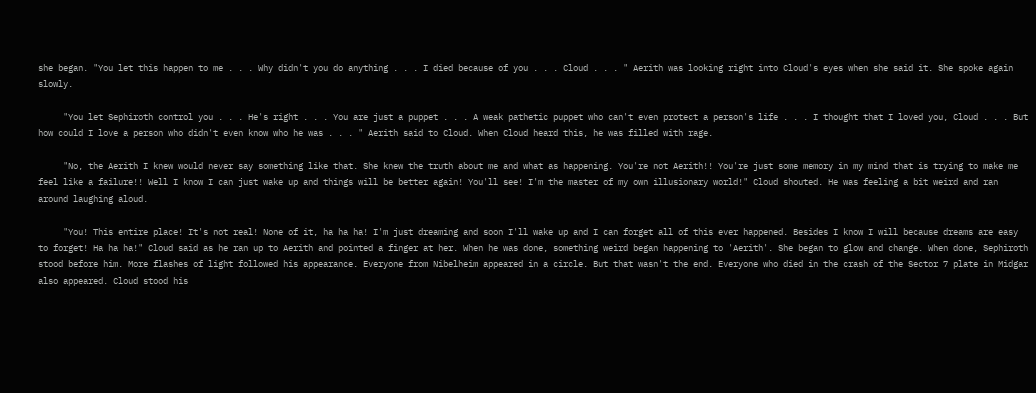she began. "You let this happen to me . . . Why didn't you do anything . . . I died because of you . . . Cloud . . . " Aerith was looking right into Cloud's eyes when she said it. She spoke again slowly.

     "You let Sephiroth control you . . . He's right . . . You are just a puppet . . . A weak pathetic puppet who can't even protect a person's life . . . I thought that I loved you, Cloud . . . But how could I love a person who didn't even know who he was . . . " Aerith said to Cloud. When Cloud heard this, he was filled with rage.

     "No, the Aerith I knew would never say something like that. She knew the truth about me and what as happening. You're not Aerith!! You're just some memory in my mind that is trying to make me feel like a failure!! Well I know I can just wake up and things will be better again! You'll see! I'm the master of my own illusionary world!" Cloud shouted. He was feeling a bit weird and ran around laughing aloud.

     "You! This entire place! It's not real! None of it, ha ha ha! I'm just dreaming and soon I'll wake up and I can forget all of this ever happened. Besides I know I will because dreams are easy to forget! Ha ha ha!" Cloud said as he ran up to Aerith and pointed a finger at her. When he was done, something weird began happening to 'Aerith'. She began to glow and change. When done, Sephiroth stood before him. More flashes of light followed his appearance. Everyone from Nibelheim appeared in a circle. But that wasn't the end. Everyone who died in the crash of the Sector 7 plate in Midgar also appeared. Cloud stood his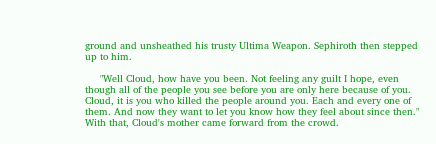ground and unsheathed his trusty Ultima Weapon. Sephiroth then stepped up to him.

     "Well Cloud, how have you been. Not feeling any guilt I hope, even though all of the people you see before you are only here because of you. Cloud, it is you who killed the people around you. Each and every one of them. And now they want to let you know how they feel about since then." With that, Cloud's mother came forward from the crowd.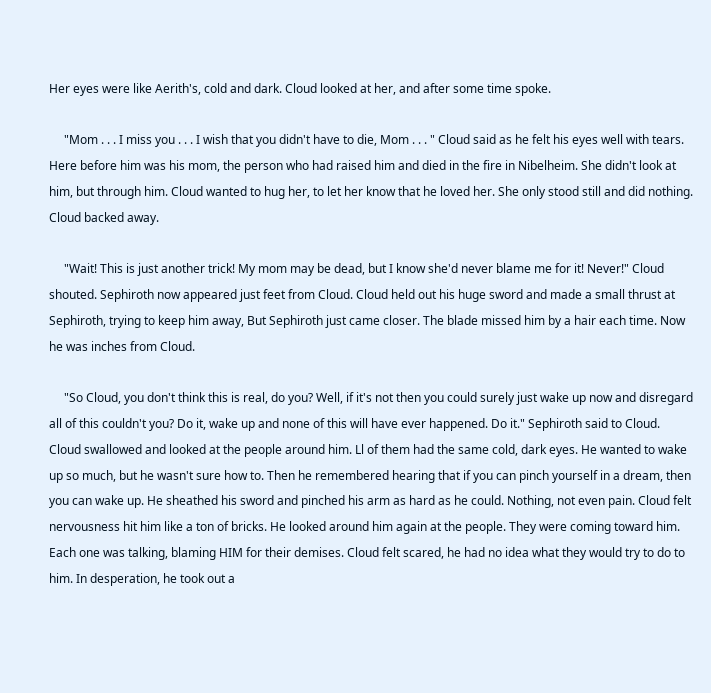Her eyes were like Aerith's, cold and dark. Cloud looked at her, and after some time spoke.

     "Mom . . . I miss you . . . I wish that you didn't have to die, Mom . . . " Cloud said as he felt his eyes well with tears. Here before him was his mom, the person who had raised him and died in the fire in Nibelheim. She didn't look at him, but through him. Cloud wanted to hug her, to let her know that he loved her. She only stood still and did nothing. Cloud backed away.

     "Wait! This is just another trick! My mom may be dead, but I know she'd never blame me for it! Never!" Cloud shouted. Sephiroth now appeared just feet from Cloud. Cloud held out his huge sword and made a small thrust at Sephiroth, trying to keep him away, But Sephiroth just came closer. The blade missed him by a hair each time. Now he was inches from Cloud.

     "So Cloud, you don't think this is real, do you? Well, if it's not then you could surely just wake up now and disregard all of this couldn't you? Do it, wake up and none of this will have ever happened. Do it." Sephiroth said to Cloud. Cloud swallowed and looked at the people around him. Ll of them had the same cold, dark eyes. He wanted to wake up so much, but he wasn't sure how to. Then he remembered hearing that if you can pinch yourself in a dream, then you can wake up. He sheathed his sword and pinched his arm as hard as he could. Nothing, not even pain. Cloud felt nervousness hit him like a ton of bricks. He looked around him again at the people. They were coming toward him. Each one was talking, blaming HIM for their demises. Cloud felt scared, he had no idea what they would try to do to him. In desperation, he took out a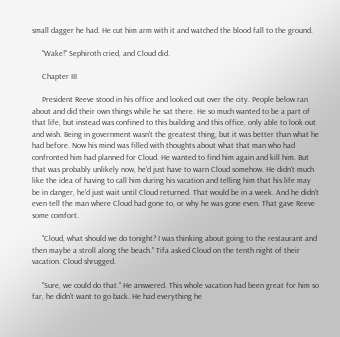small dagger he had. He cut him arm with it and watched the blood fall to the ground.

     "Wake!" Sephiroth cried, and Cloud did.

     Chapter III

     President Reeve stood in his office and looked out over the city. People below ran about and did their own things while he sat there. He so much wanted to be a part of that life, but instead was confined to this building and this office, only able to look out and wish. Being in government wasn't the greatest thing, but it was better than what he had before. Now his mind was filled with thoughts about what that man who had confronted him had planned for Cloud. He wanted to find him again and kill him. But that was probably unlikely now, he'd just have to warn Cloud somehow. He didn't much like the idea of having to call him during his vacation and telling him that his life may be in danger, he'd just wait until Cloud returned. That would be in a week. And he didn't even tell the man where Cloud had gone to, or why he was gone even. That gave Reeve some comfort.

     "Cloud, what should we do tonight? I was thinking about going to the restaurant and then maybe a stroll along the beach." Tifa asked Cloud on the tenth night of their vacation. Cloud shrugged.

     "Sure, we could do that." He answered. This whole vacation had been great for him so far, he didn't want to go back. He had everything he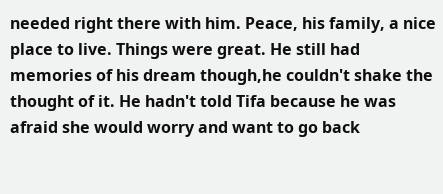needed right there with him. Peace, his family, a nice place to live. Things were great. He still had memories of his dream though,he couldn't shake the thought of it. He hadn't told Tifa because he was afraid she would worry and want to go back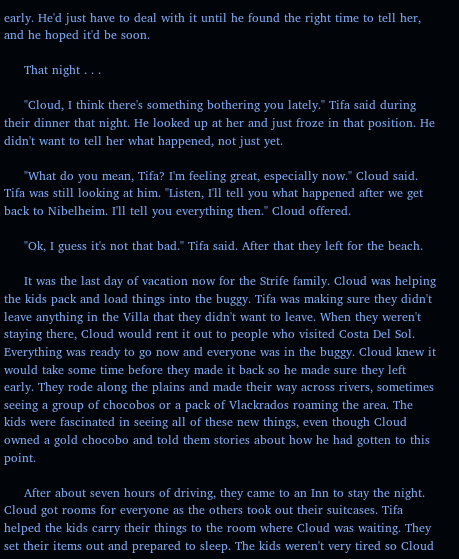early. He'd just have to deal with it until he found the right time to tell her, and he hoped it'd be soon.

     That night . . .

     "Cloud, I think there's something bothering you lately." Tifa said during their dinner that night. He looked up at her and just froze in that position. He didn't want to tell her what happened, not just yet.

     "What do you mean, Tifa? I'm feeling great, especially now." Cloud said. Tifa was still looking at him. "Listen, I'll tell you what happened after we get back to Nibelheim. I'll tell you everything then." Cloud offered.

     "Ok, I guess it's not that bad." Tifa said. After that they left for the beach.

     It was the last day of vacation now for the Strife family. Cloud was helping the kids pack and load things into the buggy. Tifa was making sure they didn't leave anything in the Villa that they didn't want to leave. When they weren't staying there, Cloud would rent it out to people who visited Costa Del Sol. Everything was ready to go now and everyone was in the buggy. Cloud knew it would take some time before they made it back so he made sure they left early. They rode along the plains and made their way across rivers, sometimes seeing a group of chocobos or a pack of Vlackrados roaming the area. The kids were fascinated in seeing all of these new things, even though Cloud owned a gold chocobo and told them stories about how he had gotten to this point.

     After about seven hours of driving, they came to an Inn to stay the night. Cloud got rooms for everyone as the others took out their suitcases. Tifa helped the kids carry their things to the room where Cloud was waiting. They set their items out and prepared to sleep. The kids weren't very tired so Cloud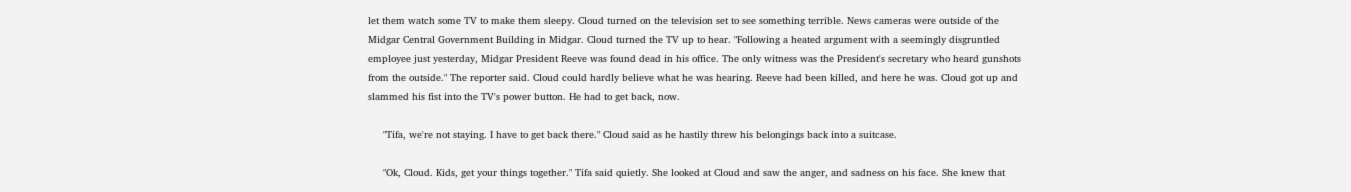let them watch some TV to make them sleepy. Cloud turned on the television set to see something terrible. News cameras were outside of the Midgar Central Government Building in Midgar. Cloud turned the TV up to hear. "Following a heated argument with a seemingly disgruntled employee just yesterday, Midgar President Reeve was found dead in his office. The only witness was the President's secretary who heard gunshots from the outside." The reporter said. Cloud could hardly believe what he was hearing. Reeve had been killed, and here he was. Cloud got up and slammed his fist into the TV's power button. He had to get back, now.

     "Tifa, we're not staying. I have to get back there." Cloud said as he hastily threw his belongings back into a suitcase.

     "Ok, Cloud. Kids, get your things together." Tifa said quietly. She looked at Cloud and saw the anger, and sadness on his face. She knew that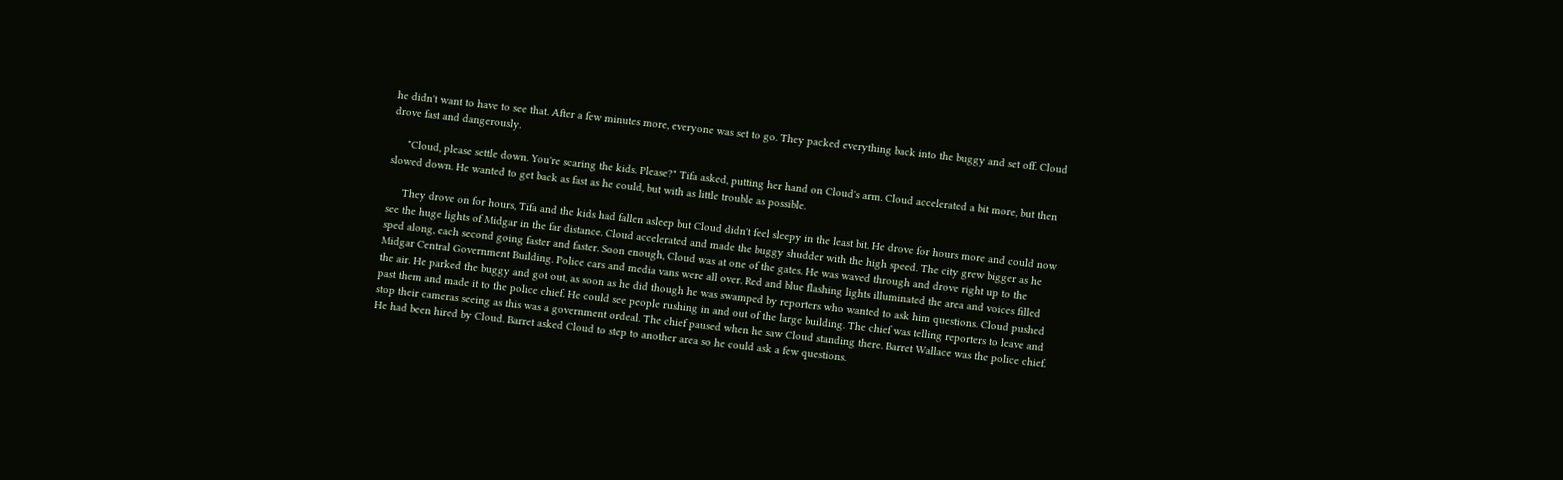he didn't want to have to see that. After a few minutes more, everyone was set to go. They packed everything back into the buggy and set off. Cloud drove fast and dangerously.

     "Cloud, please settle down. You're scaring the kids. Please?" Tifa asked, putting her hand on Cloud's arm. Cloud accelerated a bit more, but then slowed down. He wanted to get back as fast as he could, but with as little trouble as possible.

     They drove on for hours, Tifa and the kids had fallen asleep but Cloud didn't feel sleepy in the least bit. He drove for hours more and could now see the huge lights of Midgar in the far distance. Cloud accelerated and made the buggy shudder with the high speed. The city grew bigger as he sped along, each second going faster and faster. Soon enough, Cloud was at one of the gates. He was waved through and drove right up to the Midgar Central Government Building. Police cars and media vans were all over. Red and blue flashing lights illuminated the area and voices filled the air. He parked the buggy and got out, as soon as he did though he was swamped by reporters who wanted to ask him questions. Cloud pushed past them and made it to the police chief. He could see people rushing in and out of the large building. The chief was telling reporters to leave and stop their cameras seeing as this was a government ordeal. The chief paused when he saw Cloud standing there. Barret Wallace was the police chief. He had been hired by Cloud. Barret asked Cloud to step to another area so he could ask a few questions.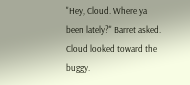"Hey, Cloud. Where ya been lately?" Barret asked. Cloud looked toward the buggy.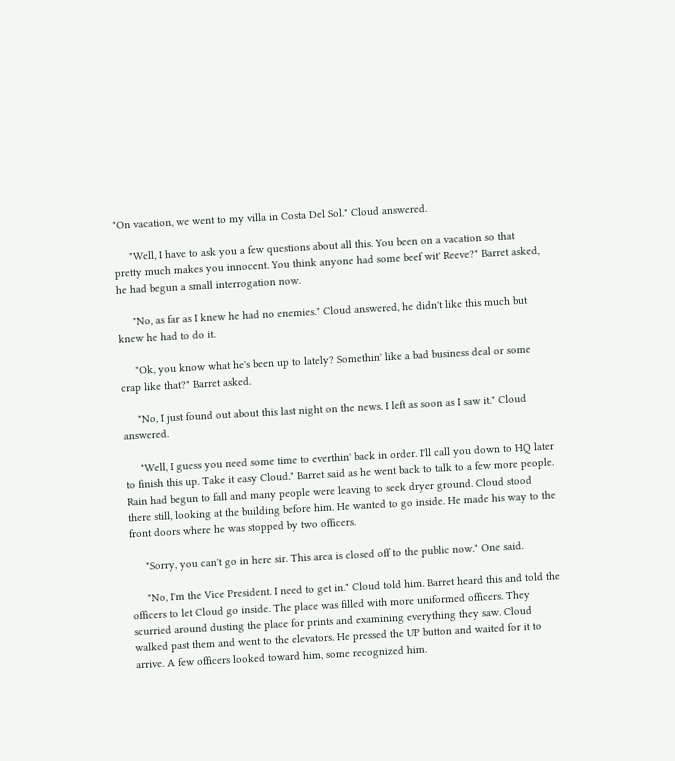"On vacation, we went to my villa in Costa Del Sol." Cloud answered.

     "Well, I have to ask you a few questions about all this. You been on a vacation so that pretty much makes you innocent. You think anyone had some beef wit' Reeve?" Barret asked, he had begun a small interrogation now.

     "No, as far as I knew he had no enemies." Cloud answered, he didn't like this much but knew he had to do it.

     "Ok, you know what he's been up to lately? Somethin' like a bad business deal or some crap like that?" Barret asked.

     "No, I just found out about this last night on the news. I left as soon as I saw it." Cloud answered.

     "Well, I guess you need some time to everthin' back in order. I'll call you down to HQ later to finish this up. Take it easy Cloud." Barret said as he went back to talk to a few more people. Rain had begun to fall and many people were leaving to seek dryer ground. Cloud stood there still, looking at the building before him. He wanted to go inside. He made his way to the front doors where he was stopped by two officers.

     "Sorry, you can't go in here sir. This area is closed off to the public now." One said.

     "No, I'm the Vice President. I need to get in." Cloud told him. Barret heard this and told the officers to let Cloud go inside. The place was filled with more uniformed officers. They scurried around dusting the place for prints and examining everything they saw. Cloud walked past them and went to the elevators. He pressed the UP button and waited for it to arrive. A few officers looked toward him, some recognized him.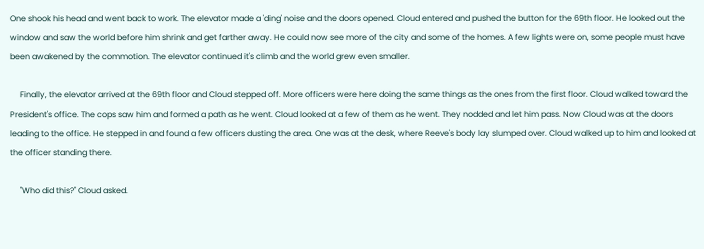One shook his head and went back to work. The elevator made a 'ding' noise and the doors opened. Cloud entered and pushed the button for the 69th floor. He looked out the window and saw the world before him shrink and get farther away. He could now see more of the city and some of the homes. A few lights were on, some people must have been awakened by the commotion. The elevator continued it's climb and the world grew even smaller.

     Finally, the elevator arrived at the 69th floor and Cloud stepped off. More officers were here doing the same things as the ones from the first floor. Cloud walked toward the President's office. The cops saw him and formed a path as he went. Cloud looked at a few of them as he went. They nodded and let him pass. Now Cloud was at the doors leading to the office. He stepped in and found a few officers dusting the area. One was at the desk, where Reeve's body lay slumped over. Cloud walked up to him and looked at the officer standing there.

     "Who did this?" Cloud asked.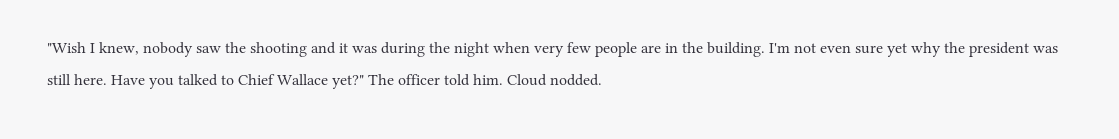"Wish I knew, nobody saw the shooting and it was during the night when very few people are in the building. I'm not even sure yet why the president was still here. Have you talked to Chief Wallace yet?" The officer told him. Cloud nodded.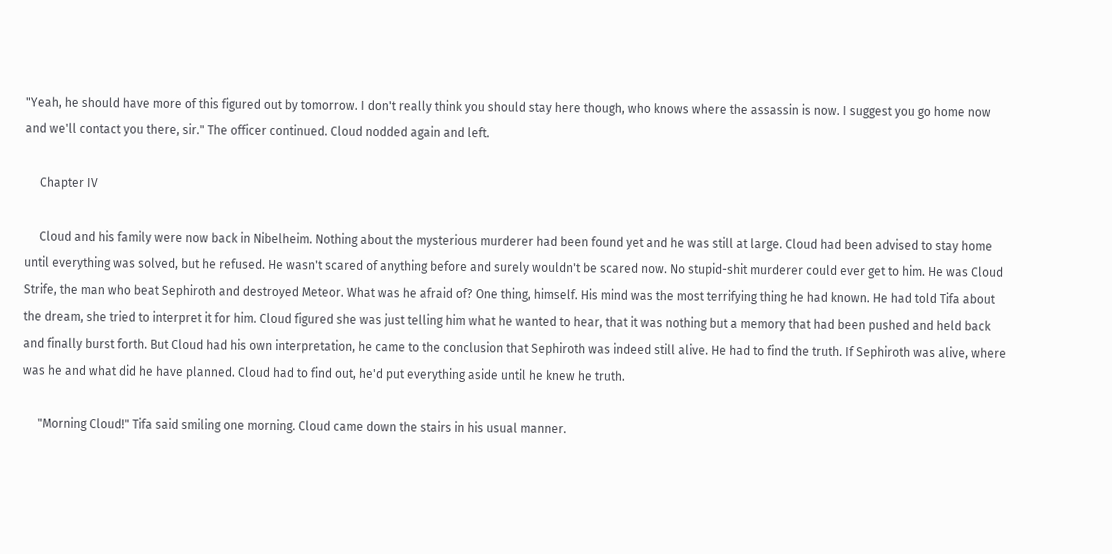"Yeah, he should have more of this figured out by tomorrow. I don't really think you should stay here though, who knows where the assassin is now. I suggest you go home now and we'll contact you there, sir." The officer continued. Cloud nodded again and left.

     Chapter IV

     Cloud and his family were now back in Nibelheim. Nothing about the mysterious murderer had been found yet and he was still at large. Cloud had been advised to stay home until everything was solved, but he refused. He wasn't scared of anything before and surely wouldn't be scared now. No stupid-shit murderer could ever get to him. He was Cloud Strife, the man who beat Sephiroth and destroyed Meteor. What was he afraid of? One thing, himself. His mind was the most terrifying thing he had known. He had told Tifa about the dream, she tried to interpret it for him. Cloud figured she was just telling him what he wanted to hear, that it was nothing but a memory that had been pushed and held back and finally burst forth. But Cloud had his own interpretation, he came to the conclusion that Sephiroth was indeed still alive. He had to find the truth. If Sephiroth was alive, where was he and what did he have planned. Cloud had to find out, he'd put everything aside until he knew he truth.

     "Morning Cloud!" Tifa said smiling one morning. Cloud came down the stairs in his usual manner.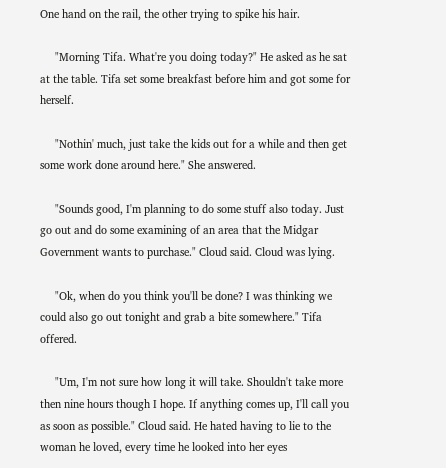One hand on the rail, the other trying to spike his hair.

     "Morning Tifa. What're you doing today?" He asked as he sat at the table. Tifa set some breakfast before him and got some for herself.

     "Nothin' much, just take the kids out for a while and then get some work done around here." She answered.

     "Sounds good, I'm planning to do some stuff also today. Just go out and do some examining of an area that the Midgar Government wants to purchase." Cloud said. Cloud was lying.

     "Ok, when do you think you'll be done? I was thinking we could also go out tonight and grab a bite somewhere." Tifa offered.

     "Um, I'm not sure how long it will take. Shouldn't take more then nine hours though I hope. If anything comes up, I'll call you as soon as possible." Cloud said. He hated having to lie to the woman he loved, every time he looked into her eyes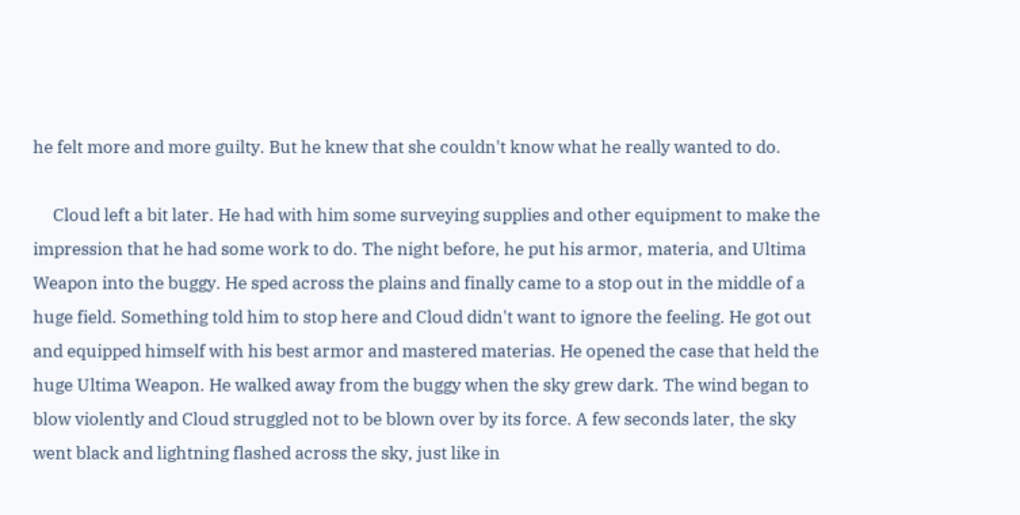he felt more and more guilty. But he knew that she couldn't know what he really wanted to do.

     Cloud left a bit later. He had with him some surveying supplies and other equipment to make the impression that he had some work to do. The night before, he put his armor, materia, and Ultima Weapon into the buggy. He sped across the plains and finally came to a stop out in the middle of a huge field. Something told him to stop here and Cloud didn't want to ignore the feeling. He got out and equipped himself with his best armor and mastered materias. He opened the case that held the huge Ultima Weapon. He walked away from the buggy when the sky grew dark. The wind began to blow violently and Cloud struggled not to be blown over by its force. A few seconds later, the sky went black and lightning flashed across the sky, just like in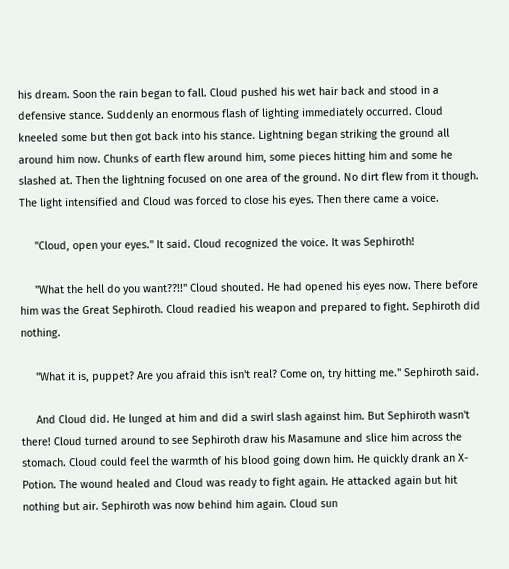his dream. Soon the rain began to fall. Cloud pushed his wet hair back and stood in a defensive stance. Suddenly an enormous flash of lighting immediately occurred. Cloud kneeled some but then got back into his stance. Lightning began striking the ground all around him now. Chunks of earth flew around him, some pieces hitting him and some he slashed at. Then the lightning focused on one area of the ground. No dirt flew from it though. The light intensified and Cloud was forced to close his eyes. Then there came a voice.

     "Cloud, open your eyes." It said. Cloud recognized the voice. It was Sephiroth!

     "What the hell do you want??!!" Cloud shouted. He had opened his eyes now. There before him was the Great Sephiroth. Cloud readied his weapon and prepared to fight. Sephiroth did nothing.

     "What it is, puppet? Are you afraid this isn't real? Come on, try hitting me." Sephiroth said.

     And Cloud did. He lunged at him and did a swirl slash against him. But Sephiroth wasn't there! Cloud turned around to see Sephiroth draw his Masamune and slice him across the stomach. Cloud could feel the warmth of his blood going down him. He quickly drank an X-Potion. The wound healed and Cloud was ready to fight again. He attacked again but hit nothing but air. Sephiroth was now behind him again. Cloud sun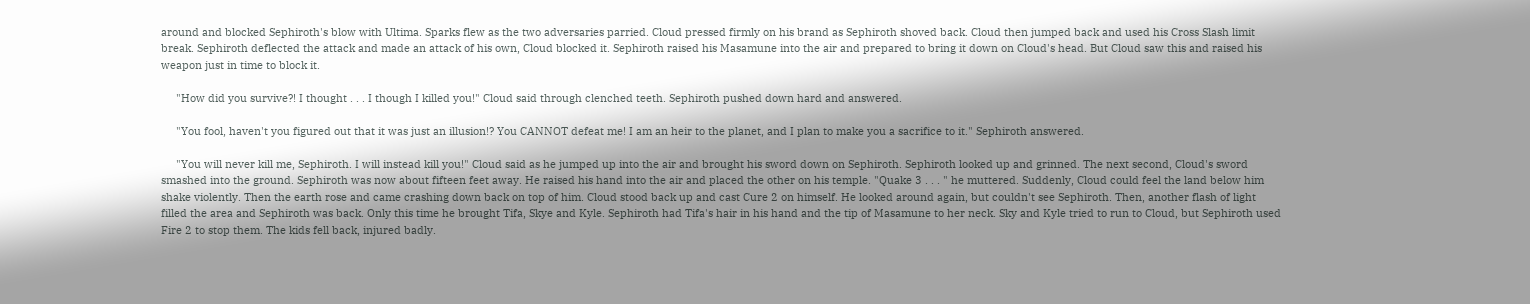around and blocked Sephiroth's blow with Ultima. Sparks flew as the two adversaries parried. Cloud pressed firmly on his brand as Sephiroth shoved back. Cloud then jumped back and used his Cross Slash limit break. Sephiroth deflected the attack and made an attack of his own, Cloud blocked it. Sephiroth raised his Masamune into the air and prepared to bring it down on Cloud's head. But Cloud saw this and raised his weapon just in time to block it.

     "How did you survive?! I thought . . . I though I killed you!" Cloud said through clenched teeth. Sephiroth pushed down hard and answered.

     "You fool, haven't you figured out that it was just an illusion!? You CANNOT defeat me! I am an heir to the planet, and I plan to make you a sacrifice to it." Sephiroth answered.

     "You will never kill me, Sephiroth. I will instead kill you!" Cloud said as he jumped up into the air and brought his sword down on Sephiroth. Sephiroth looked up and grinned. The next second, Cloud's sword smashed into the ground. Sephiroth was now about fifteen feet away. He raised his hand into the air and placed the other on his temple. "Quake 3 . . . " he muttered. Suddenly, Cloud could feel the land below him shake violently. Then the earth rose and came crashing down back on top of him. Cloud stood back up and cast Cure 2 on himself. He looked around again, but couldn't see Sephiroth. Then, another flash of light filled the area and Sephiroth was back. Only this time he brought Tifa, Skye and Kyle. Sephiroth had Tifa's hair in his hand and the tip of Masamune to her neck. Sky and Kyle tried to run to Cloud, but Sephiroth used Fire 2 to stop them. The kids fell back, injured badly.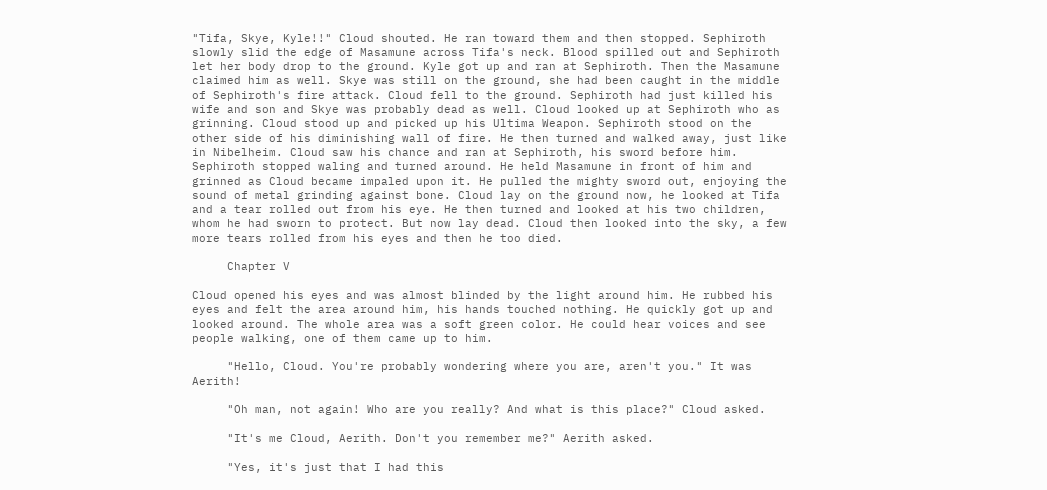"Tifa, Skye, Kyle!!" Cloud shouted. He ran toward them and then stopped. Sephiroth slowly slid the edge of Masamune across Tifa's neck. Blood spilled out and Sephiroth let her body drop to the ground. Kyle got up and ran at Sephiroth. Then the Masamune claimed him as well. Skye was still on the ground, she had been caught in the middle of Sephiroth's fire attack. Cloud fell to the ground. Sephiroth had just killed his wife and son and Skye was probably dead as well. Cloud looked up at Sephiroth who as grinning. Cloud stood up and picked up his Ultima Weapon. Sephiroth stood on the other side of his diminishing wall of fire. He then turned and walked away, just like in Nibelheim. Cloud saw his chance and ran at Sephiroth, his sword before him. Sephiroth stopped waling and turned around. He held Masamune in front of him and grinned as Cloud became impaled upon it. He pulled the mighty sword out, enjoying the sound of metal grinding against bone. Cloud lay on the ground now, he looked at Tifa and a tear rolled out from his eye. He then turned and looked at his two children, whom he had sworn to protect. But now lay dead. Cloud then looked into the sky, a few more tears rolled from his eyes and then he too died.

     Chapter V

Cloud opened his eyes and was almost blinded by the light around him. He rubbed his eyes and felt the area around him, his hands touched nothing. He quickly got up and looked around. The whole area was a soft green color. He could hear voices and see people walking, one of them came up to him.

     "Hello, Cloud. You're probably wondering where you are, aren't you." It was Aerith!

     "Oh man, not again! Who are you really? And what is this place?" Cloud asked.

     "It's me Cloud, Aerith. Don't you remember me?" Aerith asked.

     "Yes, it's just that I had this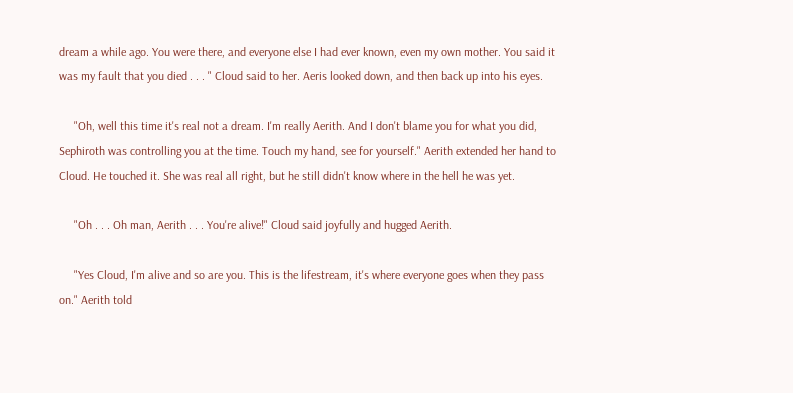dream a while ago. You were there, and everyone else I had ever known, even my own mother. You said it was my fault that you died . . . " Cloud said to her. Aeris looked down, and then back up into his eyes.

     "Oh, well this time it's real not a dream. I'm really Aerith. And I don't blame you for what you did, Sephiroth was controlling you at the time. Touch my hand, see for yourself." Aerith extended her hand to Cloud. He touched it. She was real all right, but he still didn't know where in the hell he was yet.

     "Oh . . . Oh man, Aerith . . . You're alive!" Cloud said joyfully and hugged Aerith.

     "Yes Cloud, I'm alive and so are you. This is the lifestream, it's where everyone goes when they pass on." Aerith told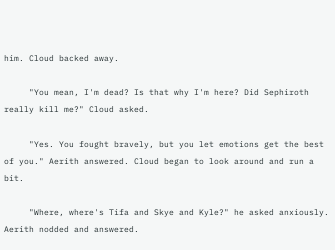him. Cloud backed away.

     "You mean, I'm dead? Is that why I'm here? Did Sephiroth really kill me?" Cloud asked.

     "Yes. You fought bravely, but you let emotions get the best of you." Aerith answered. Cloud began to look around and run a bit.

     "Where, where's Tifa and Skye and Kyle?" he asked anxiously. Aerith nodded and answered.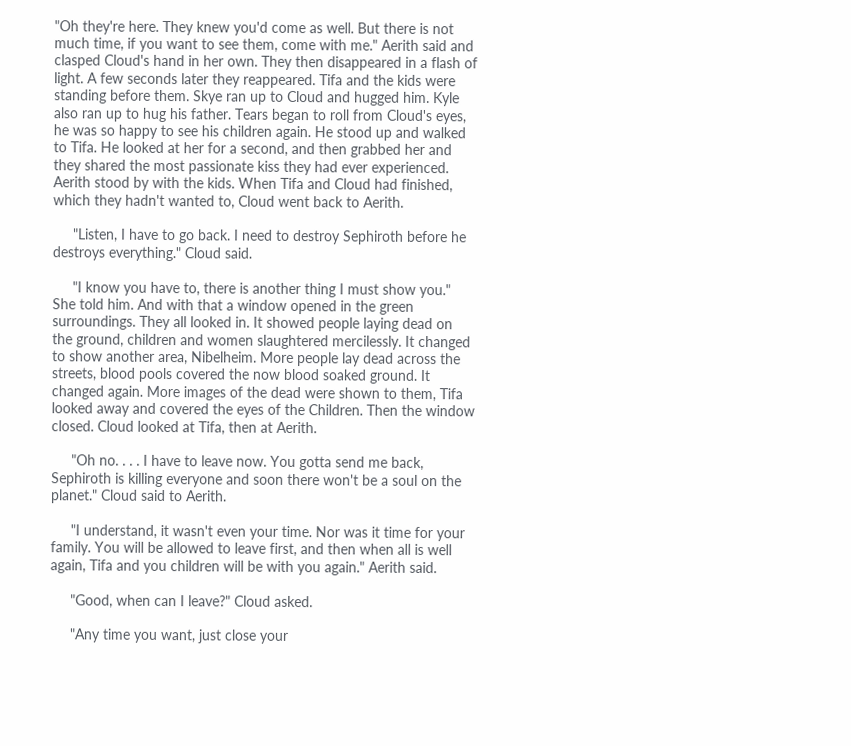"Oh they're here. They knew you'd come as well. But there is not much time, if you want to see them, come with me." Aerith said and clasped Cloud's hand in her own. They then disappeared in a flash of light. A few seconds later they reappeared. Tifa and the kids were standing before them. Skye ran up to Cloud and hugged him. Kyle also ran up to hug his father. Tears began to roll from Cloud's eyes, he was so happy to see his children again. He stood up and walked to Tifa. He looked at her for a second, and then grabbed her and they shared the most passionate kiss they had ever experienced. Aerith stood by with the kids. When Tifa and Cloud had finished, which they hadn't wanted to, Cloud went back to Aerith.

     "Listen, I have to go back. I need to destroy Sephiroth before he destroys everything." Cloud said.

     "I know you have to, there is another thing I must show you." She told him. And with that a window opened in the green surroundings. They all looked in. It showed people laying dead on the ground, children and women slaughtered mercilessly. It changed to show another area, Nibelheim. More people lay dead across the streets, blood pools covered the now blood soaked ground. It changed again. More images of the dead were shown to them, Tifa looked away and covered the eyes of the Children. Then the window closed. Cloud looked at Tifa, then at Aerith.

     "Oh no. . . . I have to leave now. You gotta send me back, Sephiroth is killing everyone and soon there won't be a soul on the planet." Cloud said to Aerith.

     "I understand, it wasn't even your time. Nor was it time for your family. You will be allowed to leave first, and then when all is well again, Tifa and you children will be with you again." Aerith said.

     "Good, when can I leave?" Cloud asked.

     "Any time you want, just close your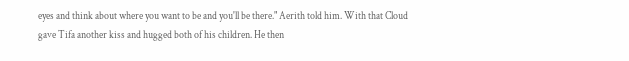eyes and think about where you want to be and you'll be there." Aerith told him. With that Cloud gave Tifa another kiss and hugged both of his children. He then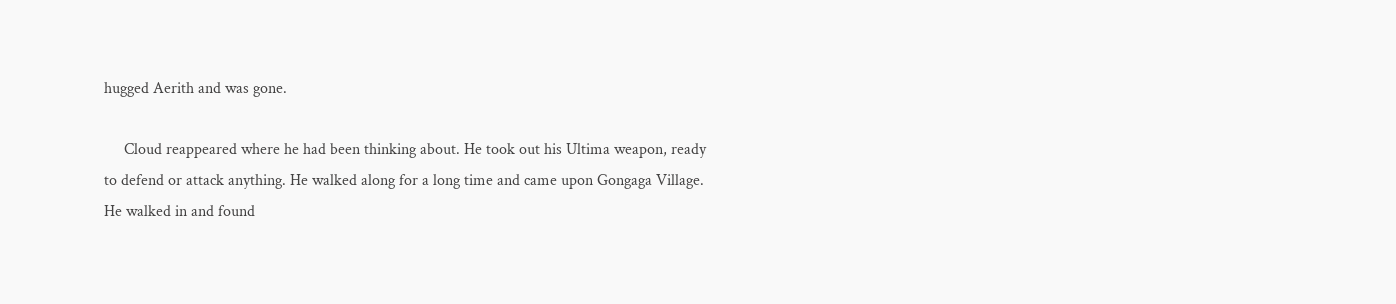hugged Aerith and was gone.

     Cloud reappeared where he had been thinking about. He took out his Ultima weapon, ready to defend or attack anything. He walked along for a long time and came upon Gongaga Village. He walked in and found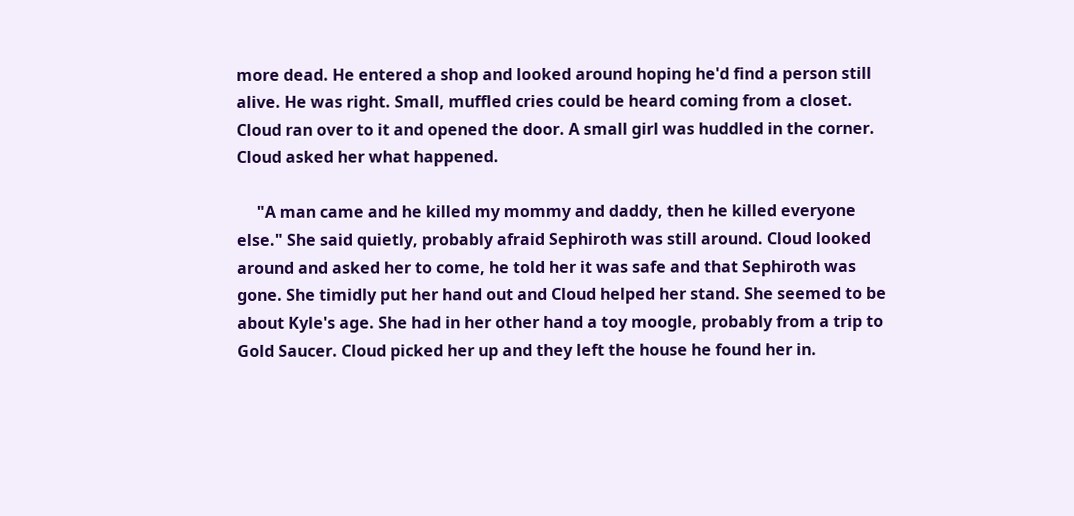more dead. He entered a shop and looked around hoping he'd find a person still alive. He was right. Small, muffled cries could be heard coming from a closet. Cloud ran over to it and opened the door. A small girl was huddled in the corner. Cloud asked her what happened.

     "A man came and he killed my mommy and daddy, then he killed everyone else." She said quietly, probably afraid Sephiroth was still around. Cloud looked around and asked her to come, he told her it was safe and that Sephiroth was gone. She timidly put her hand out and Cloud helped her stand. She seemed to be about Kyle's age. She had in her other hand a toy moogle, probably from a trip to Gold Saucer. Cloud picked her up and they left the house he found her in.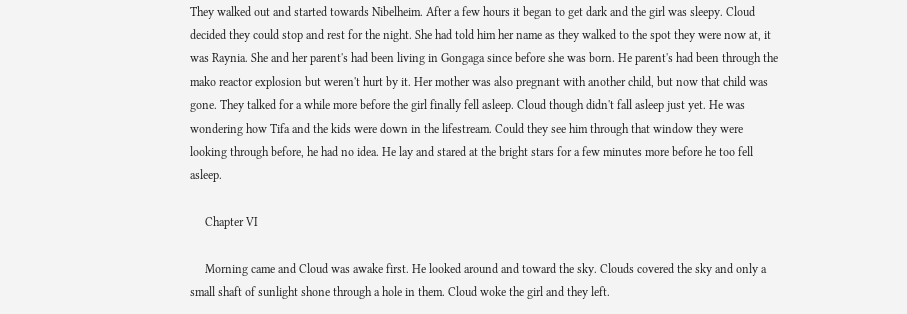They walked out and started towards Nibelheim. After a few hours it began to get dark and the girl was sleepy. Cloud decided they could stop and rest for the night. She had told him her name as they walked to the spot they were now at, it was Raynia. She and her parent's had been living in Gongaga since before she was born. He parent's had been through the mako reactor explosion but weren't hurt by it. Her mother was also pregnant with another child, but now that child was gone. They talked for a while more before the girl finally fell asleep. Cloud though didn't fall asleep just yet. He was wondering how Tifa and the kids were down in the lifestream. Could they see him through that window they were looking through before, he had no idea. He lay and stared at the bright stars for a few minutes more before he too fell asleep.

     Chapter VI

     Morning came and Cloud was awake first. He looked around and toward the sky. Clouds covered the sky and only a small shaft of sunlight shone through a hole in them. Cloud woke the girl and they left.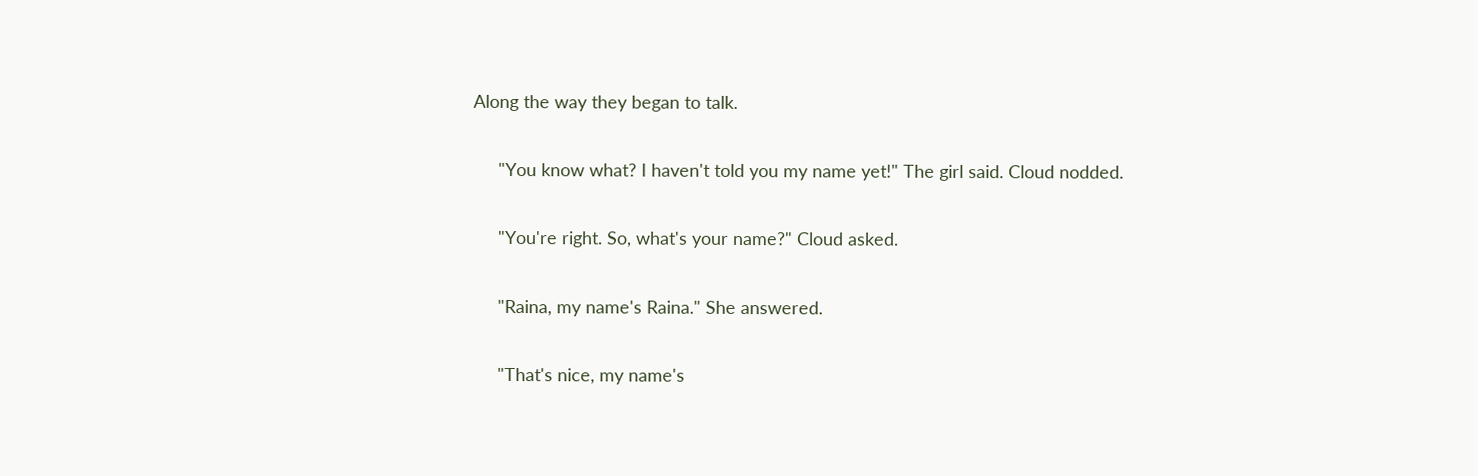Along the way they began to talk.

     "You know what? I haven't told you my name yet!" The girl said. Cloud nodded.

     "You're right. So, what's your name?" Cloud asked.

     "Raina, my name's Raina." She answered.

     "That's nice, my name's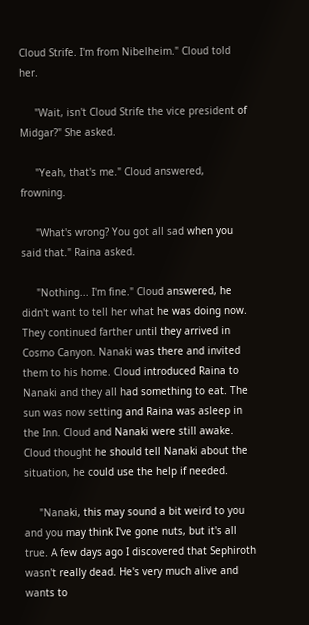Cloud Strife. I'm from Nibelheim." Cloud told her.

     "Wait, isn't Cloud Strife the vice president of Midgar?" She asked.

     "Yeah, that's me." Cloud answered, frowning.

     "What's wrong? You got all sad when you said that." Raina asked.

     "Nothing... I'm fine." Cloud answered, he didn't want to tell her what he was doing now. They continued farther until they arrived in Cosmo Canyon. Nanaki was there and invited them to his home. Cloud introduced Raina to Nanaki and they all had something to eat. The sun was now setting and Raina was asleep in the Inn. Cloud and Nanaki were still awake. Cloud thought he should tell Nanaki about the situation, he could use the help if needed.

     "Nanaki, this may sound a bit weird to you and you may think I've gone nuts, but it's all true. A few days ago I discovered that Sephiroth wasn't really dead. He's very much alive and wants to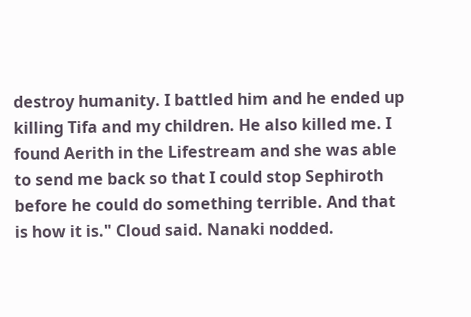destroy humanity. I battled him and he ended up killing Tifa and my children. He also killed me. I found Aerith in the Lifestream and she was able to send me back so that I could stop Sephiroth before he could do something terrible. And that is how it is." Cloud said. Nanaki nodded.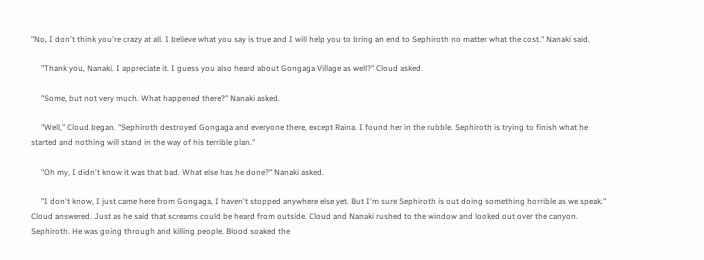"No, I don't think you're crazy at all. I believe what you say is true and I will help you to bring an end to Sephiroth no matter what the cost." Nanaki said.

     "Thank you, Nanaki. I appreciate it. I guess you also heard about Gongaga Village as well?" Cloud asked.

     "Some, but not very much. What happened there?" Nanaki asked.

     "Well," Cloud began. "Sephiroth destroyed Gongaga and everyone there, except Raina. I found her in the rubble. Sephiroth is trying to finish what he started and nothing will stand in the way of his terrible plan."

     "Oh my, I didn't know it was that bad. What else has he done?" Nanaki asked.

     "I don't know, I just came here from Gongaga, I haven't stopped anywhere else yet. But I'm sure Sephiroth is out doing something horrible as we speak." Cloud answered. Just as he said that screams could be heard from outside. Cloud and Nanaki rushed to the window and looked out over the canyon. Sephiroth. He was going through and killing people. Blood soaked the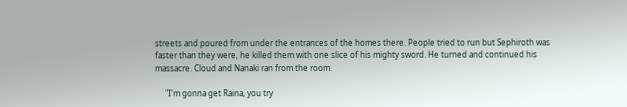streets and poured from under the entrances of the homes there. People tried to run but Sephiroth was faster than they were, he killed them with one slice of his mighty sword. He turned and continued his massacre. Cloud and Nanaki ran from the room.

     "I'm gonna get Raina, you try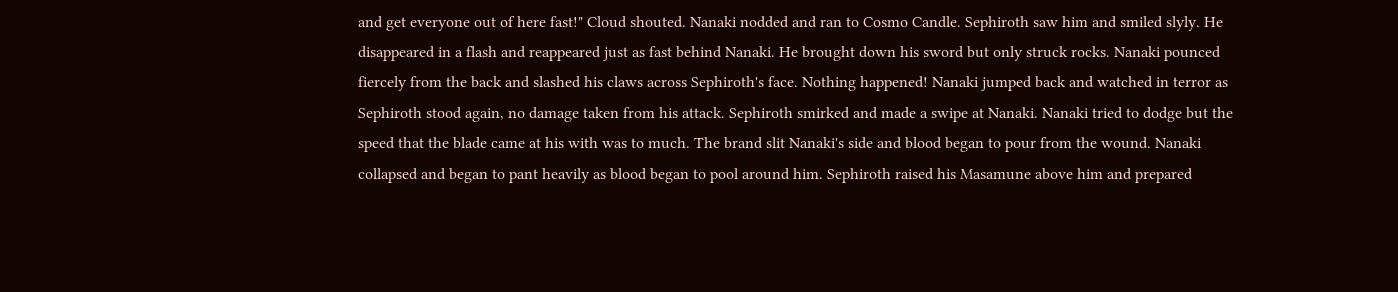and get everyone out of here fast!" Cloud shouted. Nanaki nodded and ran to Cosmo Candle. Sephiroth saw him and smiled slyly. He disappeared in a flash and reappeared just as fast behind Nanaki. He brought down his sword but only struck rocks. Nanaki pounced fiercely from the back and slashed his claws across Sephiroth's face. Nothing happened! Nanaki jumped back and watched in terror as Sephiroth stood again, no damage taken from his attack. Sephiroth smirked and made a swipe at Nanaki. Nanaki tried to dodge but the speed that the blade came at his with was to much. The brand slit Nanaki's side and blood began to pour from the wound. Nanaki collapsed and began to pant heavily as blood began to pool around him. Sephiroth raised his Masamune above him and prepared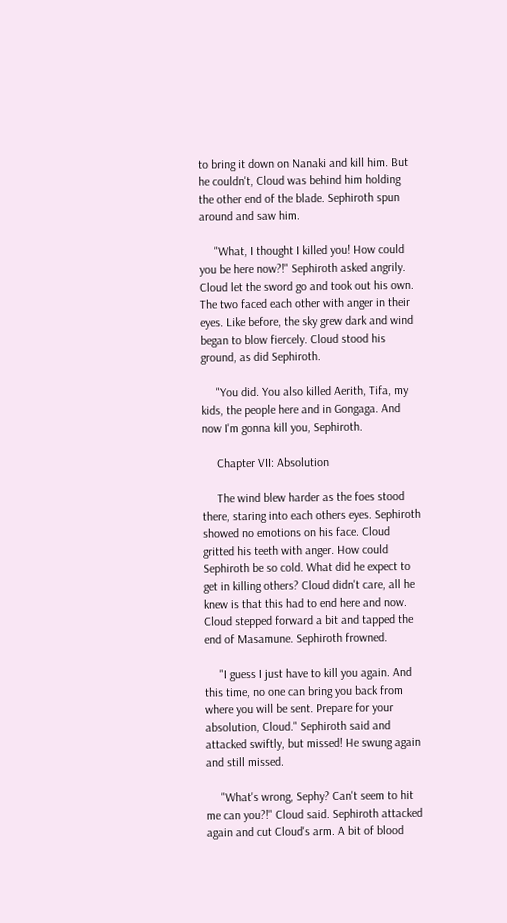to bring it down on Nanaki and kill him. But he couldn't, Cloud was behind him holding the other end of the blade. Sephiroth spun around and saw him.

     "What, I thought I killed you! How could you be here now?!" Sephiroth asked angrily. Cloud let the sword go and took out his own. The two faced each other with anger in their eyes. Like before, the sky grew dark and wind began to blow fiercely. Cloud stood his ground, as did Sephiroth.

     "You did. You also killed Aerith, Tifa, my kids, the people here and in Gongaga. And now I'm gonna kill you, Sephiroth.

     Chapter VII: Absolution

     The wind blew harder as the foes stood there, staring into each others eyes. Sephiroth showed no emotions on his face. Cloud gritted his teeth with anger. How could Sephiroth be so cold. What did he expect to get in killing others? Cloud didn't care, all he knew is that this had to end here and now. Cloud stepped forward a bit and tapped the end of Masamune. Sephiroth frowned.

     "I guess I just have to kill you again. And this time, no one can bring you back from where you will be sent. Prepare for your absolution, Cloud." Sephiroth said and attacked swiftly, but missed! He swung again and still missed.

     "What's wrong, Sephy? Can't seem to hit me can you?!" Cloud said. Sephiroth attacked again and cut Cloud's arm. A bit of blood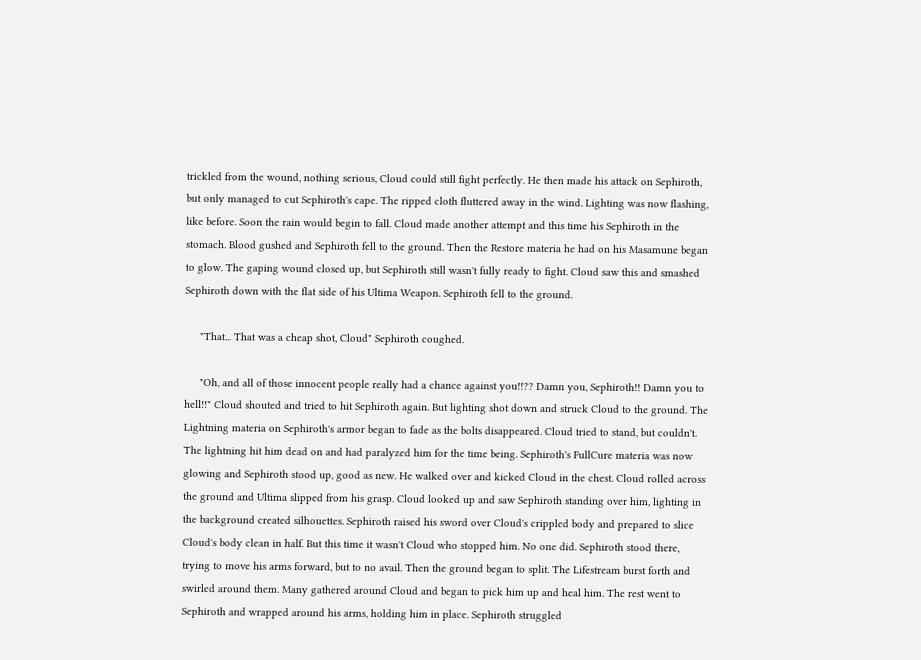trickled from the wound, nothing serious, Cloud could still fight perfectly. He then made his attack on Sephiroth, but only managed to cut Sephiroth's cape. The ripped cloth fluttered away in the wind. Lighting was now flashing, like before. Soon the rain would begin to fall. Cloud made another attempt and this time his Sephiroth in the stomach. Blood gushed and Sephiroth fell to the ground. Then the Restore materia he had on his Masamune began to glow. The gaping wound closed up, but Sephiroth still wasn't fully ready to fight. Cloud saw this and smashed Sephiroth down with the flat side of his Ultima Weapon. Sephiroth fell to the ground.

     "That... That was a cheap shot, Cloud" Sephiroth coughed.

     "Oh, and all of those innocent people really had a chance against you!!?? Damn you, Sephiroth!! Damn you to hell!!" Cloud shouted and tried to hit Sephiroth again. But lighting shot down and struck Cloud to the ground. The Lightning materia on Sephiroth's armor began to fade as the bolts disappeared. Cloud tried to stand, but couldn't. The lightning hit him dead on and had paralyzed him for the time being. Sephiroth's FullCure materia was now glowing and Sephiroth stood up, good as new. He walked over and kicked Cloud in the chest. Cloud rolled across the ground and Ultima slipped from his grasp. Cloud looked up and saw Sephiroth standing over him, lighting in the background created silhouettes. Sephiroth raised his sword over Cloud's crippled body and prepared to slice Cloud's body clean in half. But this time it wasn't Cloud who stopped him. No one did. Sephiroth stood there, trying to move his arms forward, but to no avail. Then the ground began to split. The Lifestream burst forth and swirled around them. Many gathered around Cloud and began to pick him up and heal him. The rest went to Sephiroth and wrapped around his arms, holding him in place. Sephiroth struggled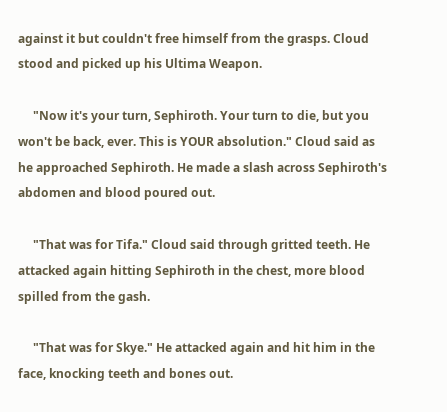against it but couldn't free himself from the grasps. Cloud stood and picked up his Ultima Weapon.

     "Now it's your turn, Sephiroth. Your turn to die, but you won't be back, ever. This is YOUR absolution." Cloud said as he approached Sephiroth. He made a slash across Sephiroth's abdomen and blood poured out.

     "That was for Tifa." Cloud said through gritted teeth. He attacked again hitting Sephiroth in the chest, more blood spilled from the gash.

     "That was for Skye." He attacked again and hit him in the face, knocking teeth and bones out.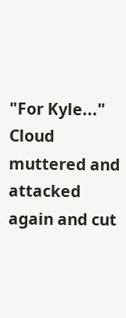"For Kyle..." Cloud muttered and attacked again and cut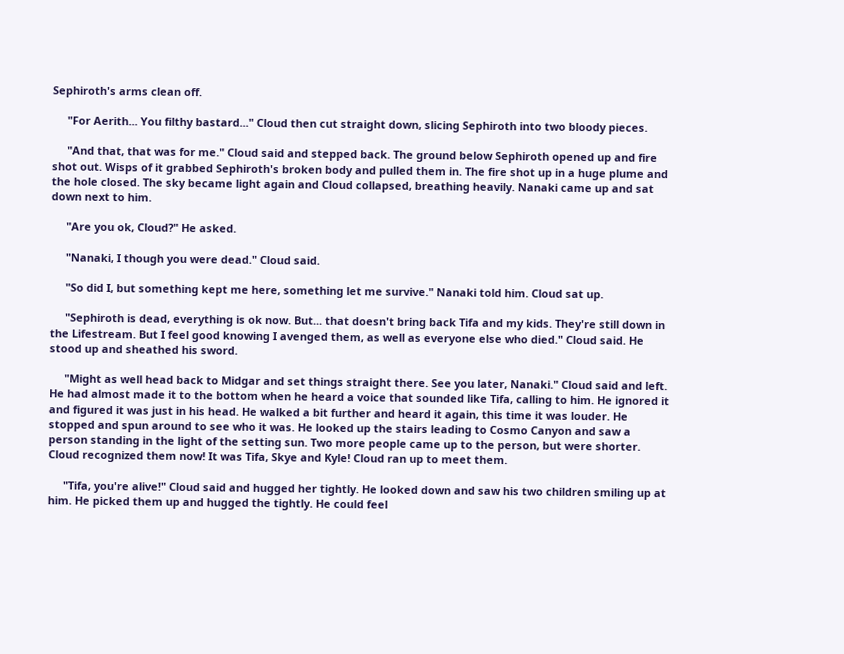Sephiroth's arms clean off.

     "For Aerith... You filthy bastard..." Cloud then cut straight down, slicing Sephiroth into two bloody pieces.

     "And that, that was for me." Cloud said and stepped back. The ground below Sephiroth opened up and fire shot out. Wisps of it grabbed Sephiroth's broken body and pulled them in. The fire shot up in a huge plume and the hole closed. The sky became light again and Cloud collapsed, breathing heavily. Nanaki came up and sat down next to him.

     "Are you ok, Cloud?" He asked.

     "Nanaki, I though you were dead." Cloud said.

     "So did I, but something kept me here, something let me survive." Nanaki told him. Cloud sat up.

     "Sephiroth is dead, everything is ok now. But... that doesn't bring back Tifa and my kids. They're still down in the Lifestream. But I feel good knowing I avenged them, as well as everyone else who died." Cloud said. He stood up and sheathed his sword.

     "Might as well head back to Midgar and set things straight there. See you later, Nanaki." Cloud said and left. He had almost made it to the bottom when he heard a voice that sounded like Tifa, calling to him. He ignored it and figured it was just in his head. He walked a bit further and heard it again, this time it was louder. He stopped and spun around to see who it was. He looked up the stairs leading to Cosmo Canyon and saw a person standing in the light of the setting sun. Two more people came up to the person, but were shorter. Cloud recognized them now! It was Tifa, Skye and Kyle! Cloud ran up to meet them.

     "Tifa, you're alive!" Cloud said and hugged her tightly. He looked down and saw his two children smiling up at him. He picked them up and hugged the tightly. He could feel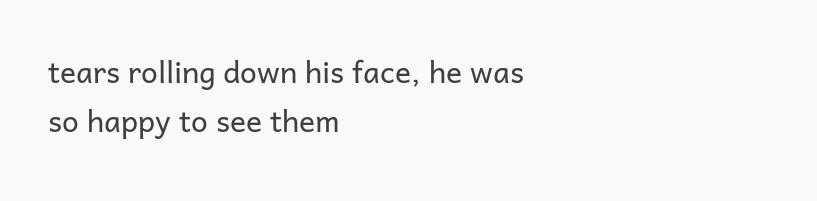tears rolling down his face, he was so happy to see them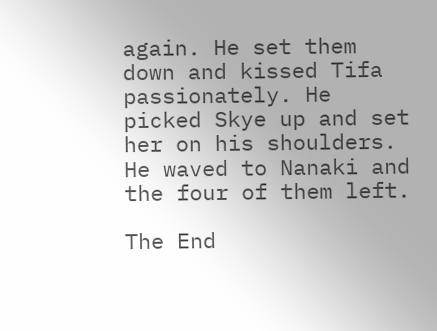again. He set them down and kissed Tifa passionately. He picked Skye up and set her on his shoulders. He waved to Nanaki and the four of them left.

The End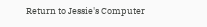Return to Jessie's Computer